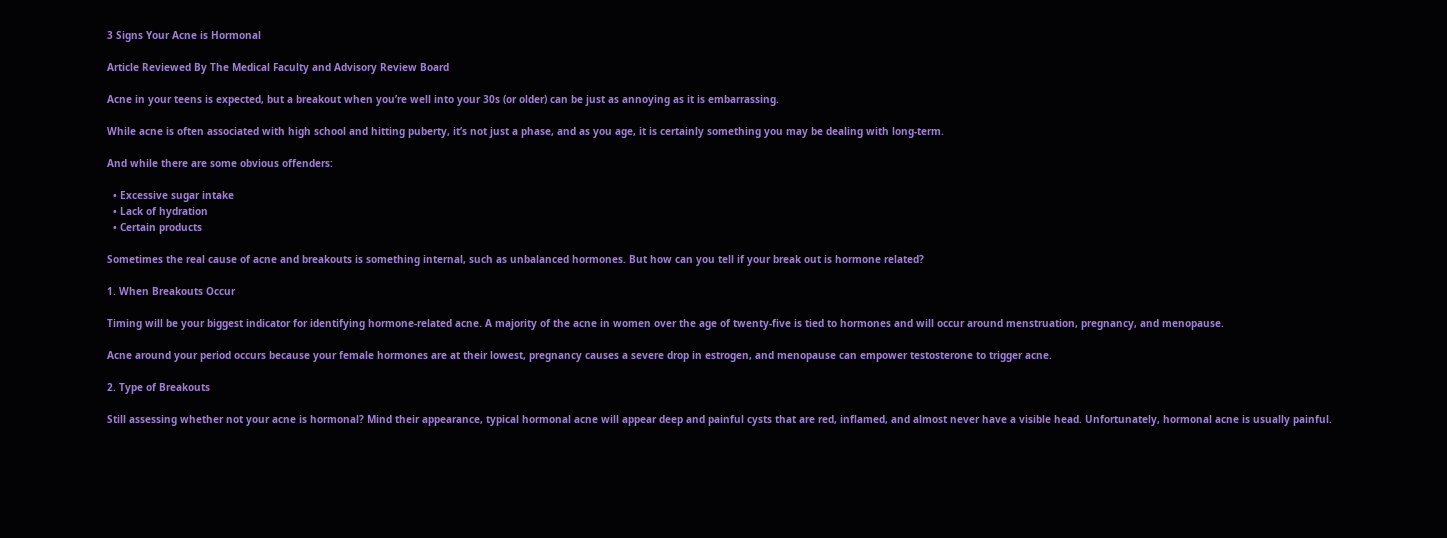3 Signs Your Acne is Hormonal

Article Reviewed By The Medical Faculty and Advisory Review Board

Acne in your teens is expected, but a breakout when you’re well into your 30s (or older) can be just as annoying as it is embarrassing.

While acne is often associated with high school and hitting puberty, it’s not just a phase, and as you age, it is certainly something you may be dealing with long-term.

And while there are some obvious offenders:

  • Excessive sugar intake
  • Lack of hydration
  • Certain products

Sometimes the real cause of acne and breakouts is something internal, such as unbalanced hormones. But how can you tell if your break out is hormone related?

1. When Breakouts Occur

Timing will be your biggest indicator for identifying hormone-related acne. A majority of the acne in women over the age of twenty-five is tied to hormones and will occur around menstruation, pregnancy, and menopause.

Acne around your period occurs because your female hormones are at their lowest, pregnancy causes a severe drop in estrogen, and menopause can empower testosterone to trigger acne.

2. Type of Breakouts

Still assessing whether not your acne is hormonal? Mind their appearance, typical hormonal acne will appear deep and painful cysts that are red, inflamed, and almost never have a visible head. Unfortunately, hormonal acne is usually painful.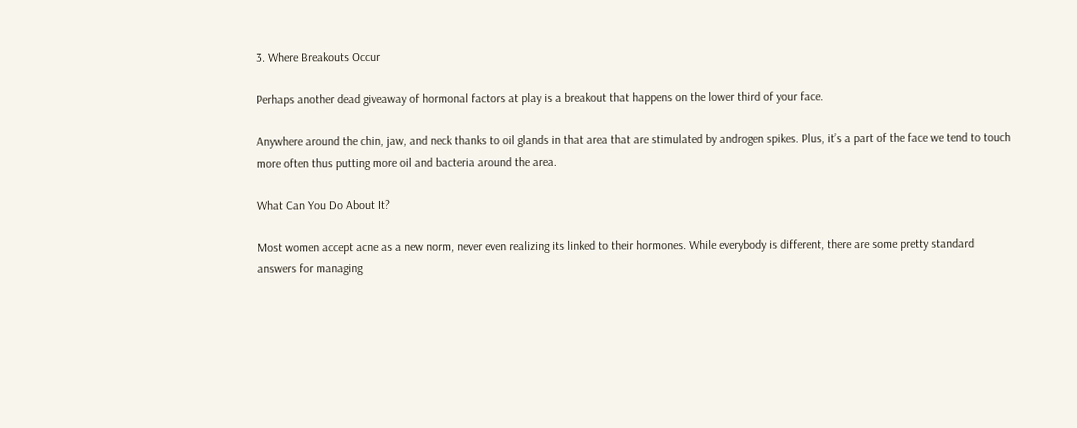3. Where Breakouts Occur

Perhaps another dead giveaway of hormonal factors at play is a breakout that happens on the lower third of your face.

Anywhere around the chin, jaw, and neck thanks to oil glands in that area that are stimulated by androgen spikes. Plus, it’s a part of the face we tend to touch more often thus putting more oil and bacteria around the area.

What Can You Do About It?

Most women accept acne as a new norm, never even realizing its linked to their hormones. While everybody is different, there are some pretty standard answers for managing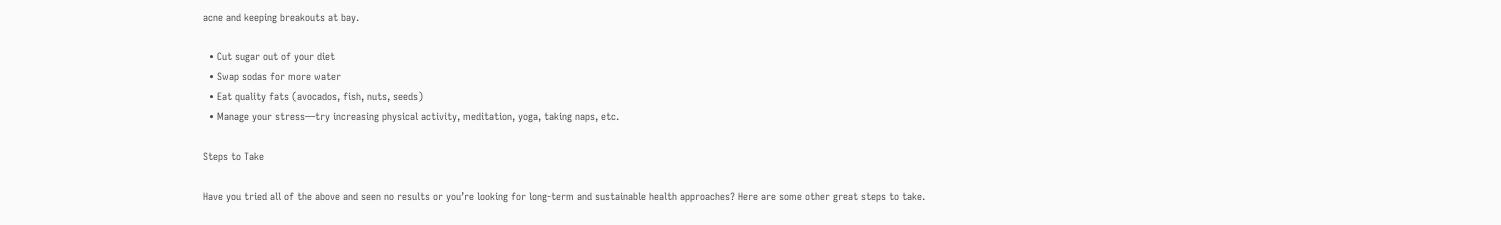acne and keeping breakouts at bay.

  • Cut sugar out of your diet
  • Swap sodas for more water
  • Eat quality fats (avocados, fish, nuts, seeds)
  • Manage your stress—try increasing physical activity, meditation, yoga, taking naps, etc.

Steps to Take

Have you tried all of the above and seen no results or you’re looking for long-term and sustainable health approaches? Here are some other great steps to take.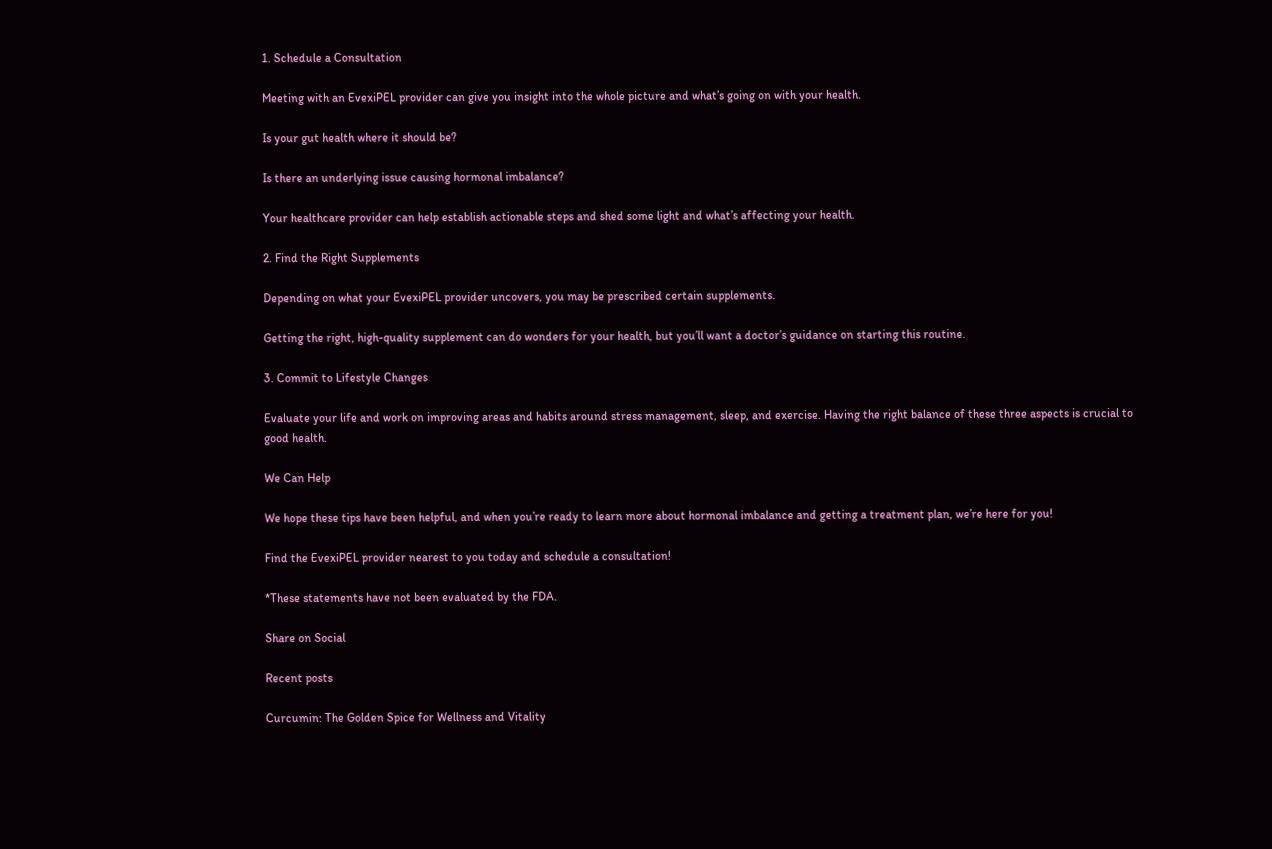1. Schedule a Consultation

Meeting with an EvexiPEL provider can give you insight into the whole picture and what’s going on with your health.

Is your gut health where it should be?

Is there an underlying issue causing hormonal imbalance?

Your healthcare provider can help establish actionable steps and shed some light and what’s affecting your health.

2. Find the Right Supplements

Depending on what your EvexiPEL provider uncovers, you may be prescribed certain supplements.

Getting the right, high-quality supplement can do wonders for your health, but you’ll want a doctor’s guidance on starting this routine.

3. Commit to Lifestyle Changes

Evaluate your life and work on improving areas and habits around stress management, sleep, and exercise. Having the right balance of these three aspects is crucial to good health.

We Can Help

We hope these tips have been helpful, and when you’re ready to learn more about hormonal imbalance and getting a treatment plan, we’re here for you!

Find the EvexiPEL provider nearest to you today and schedule a consultation!

*These statements have not been evaluated by the FDA.

Share on Social

Recent posts

Curcumin: The Golden Spice for Wellness and Vitality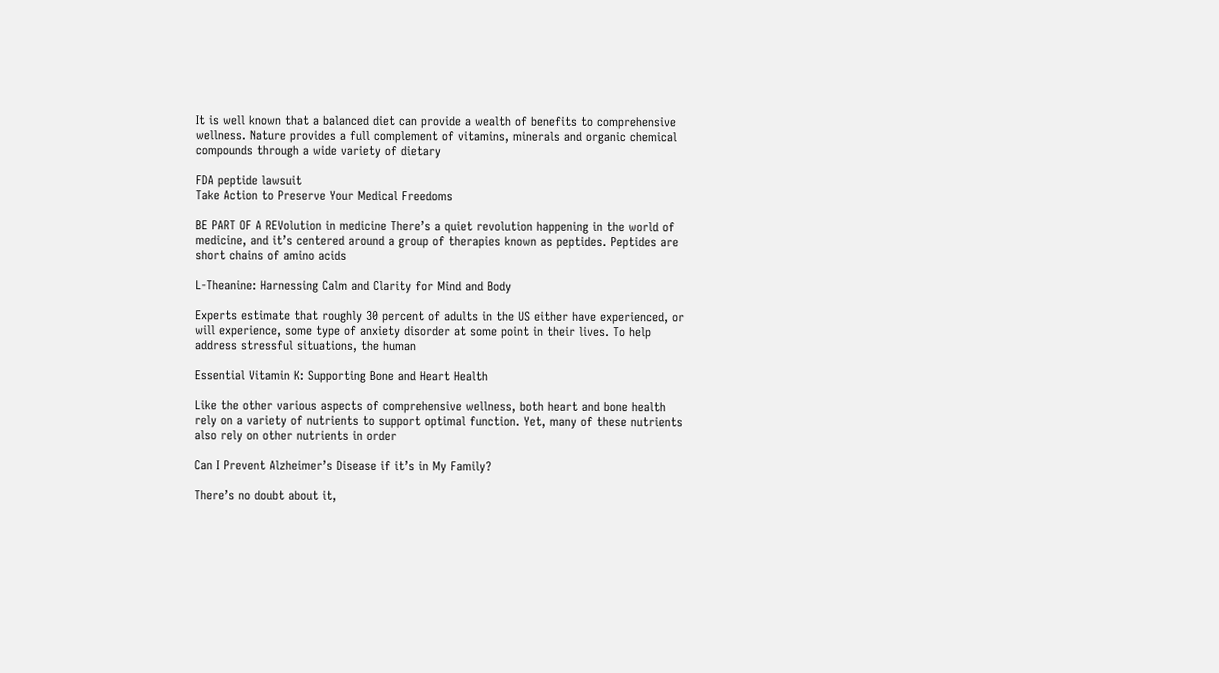It is well known that a balanced diet can provide a wealth of benefits to comprehensive wellness. Nature provides a full complement of vitamins, minerals and organic chemical compounds through a wide variety of dietary

FDA peptide lawsuit
Take Action to Preserve Your Medical Freedoms

BE PART OF A REVolution in medicine There’s a quiet revolution happening in the world of medicine, and it’s centered around a group of therapies known as peptides. Peptides are short chains of amino acids

L-Theanine: Harnessing Calm and Clarity for Mind and Body

Experts estimate that roughly 30 percent of adults in the US either have experienced, or will experience, some type of anxiety disorder at some point in their lives. To help address stressful situations, the human

Essential Vitamin K: Supporting Bone and Heart Health

Like the other various aspects of comprehensive wellness, both heart and bone health rely on a variety of nutrients to support optimal function. Yet, many of these nutrients also rely on other nutrients in order

Can I Prevent Alzheimer’s Disease if it’s in My Family?

There’s no doubt about it,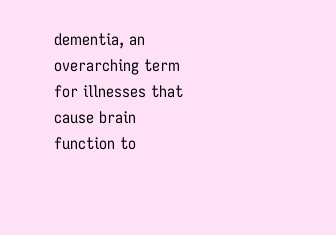dementia, an overarching term for illnesses that cause brain function to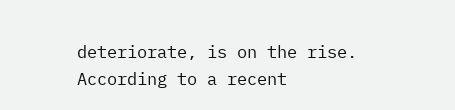deteriorate, is on the rise. According to a recent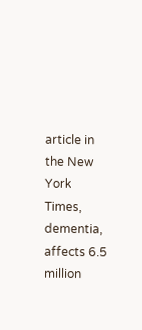article in the New York Times, dementia, affects 6.5 million